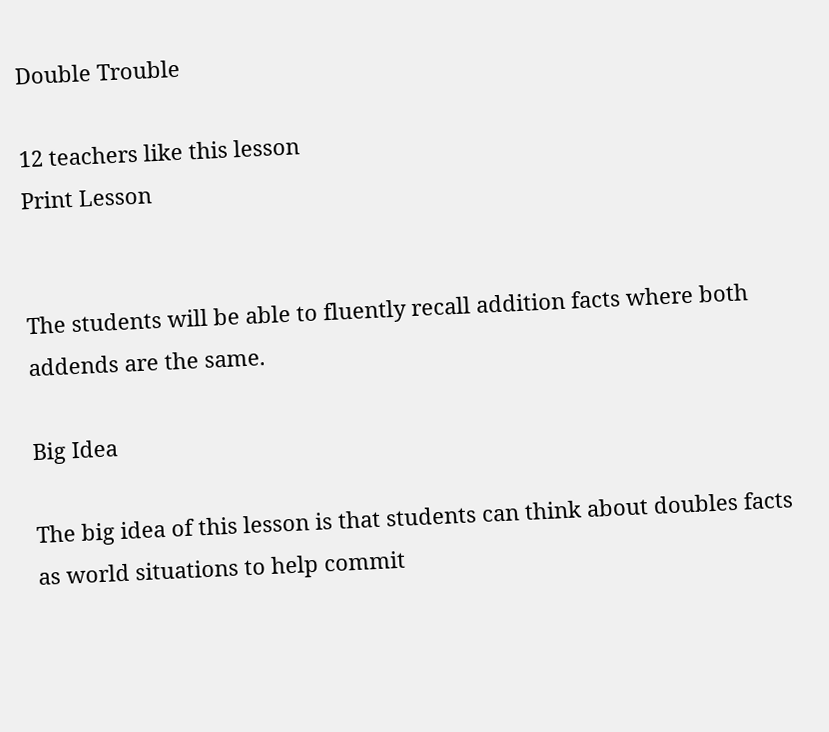Double Trouble

12 teachers like this lesson
Print Lesson


The students will be able to fluently recall addition facts where both addends are the same.

Big Idea

The big idea of this lesson is that students can think about doubles facts as world situations to help commit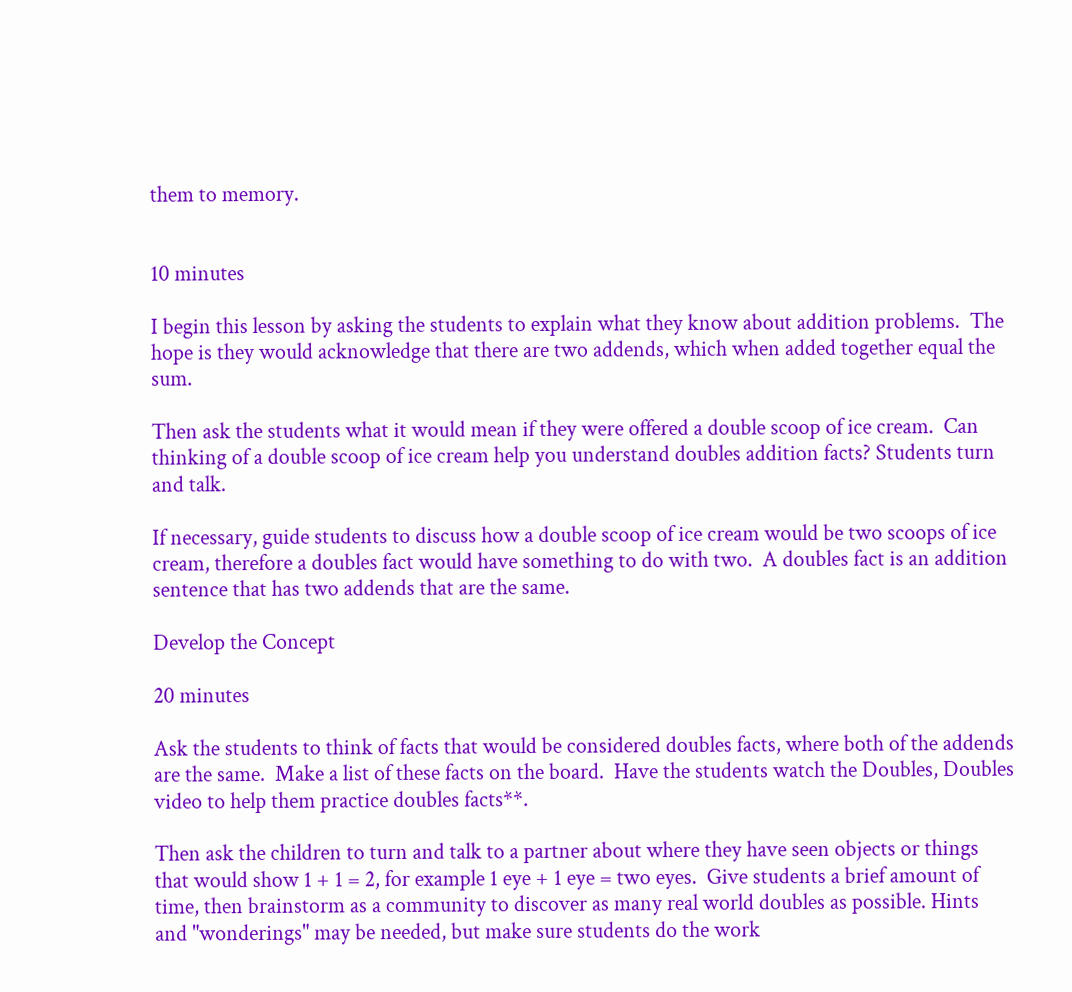them to memory.


10 minutes

I begin this lesson by asking the students to explain what they know about addition problems.  The hope is they would acknowledge that there are two addends, which when added together equal the sum.

Then ask the students what it would mean if they were offered a double scoop of ice cream.  Can thinking of a double scoop of ice cream help you understand doubles addition facts? Students turn and talk.

If necessary, guide students to discuss how a double scoop of ice cream would be two scoops of ice cream, therefore a doubles fact would have something to do with two.  A doubles fact is an addition sentence that has two addends that are the same.

Develop the Concept

20 minutes

Ask the students to think of facts that would be considered doubles facts, where both of the addends are the same.  Make a list of these facts on the board.  Have the students watch the Doubles, Doubles video to help them practice doubles facts**.

Then ask the children to turn and talk to a partner about where they have seen objects or things that would show 1 + 1 = 2, for example 1 eye + 1 eye = two eyes.  Give students a brief amount of time, then brainstorm as a community to discover as many real world doubles as possible. Hints and "wonderings" may be needed, but make sure students do the work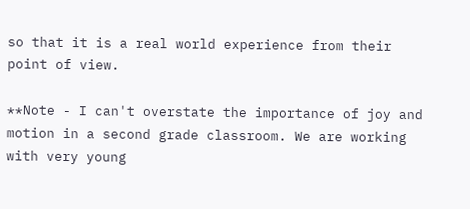so that it is a real world experience from their point of view.

**Note - I can't overstate the importance of joy and motion in a second grade classroom. We are working with very young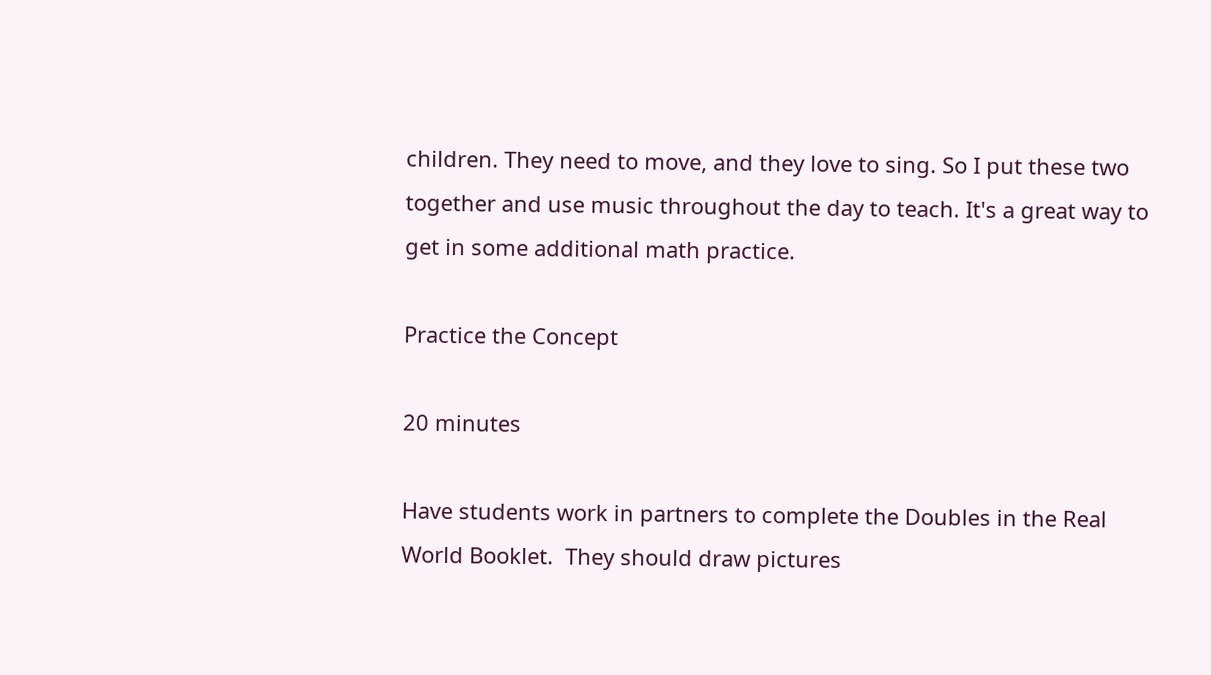children. They need to move, and they love to sing. So I put these two together and use music throughout the day to teach. It's a great way to get in some additional math practice.

Practice the Concept

20 minutes

Have students work in partners to complete the Doubles in the Real World Booklet.  They should draw pictures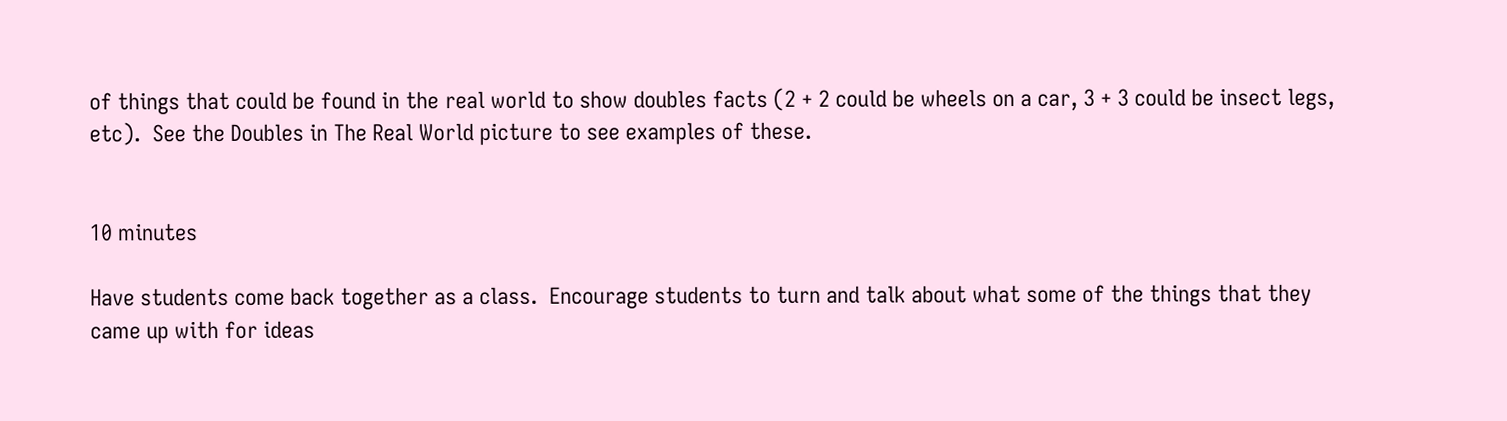of things that could be found in the real world to show doubles facts (2 + 2 could be wheels on a car, 3 + 3 could be insect legs, etc).  See the Doubles in The Real World picture to see examples of these.


10 minutes

Have students come back together as a class.  Encourage students to turn and talk about what some of the things that they came up with for ideas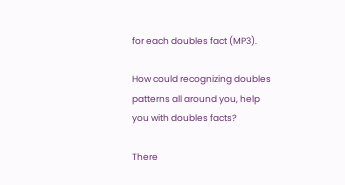for each doubles fact (MP3).

How could recognizing doubles patterns all around you, help you with doubles facts?

There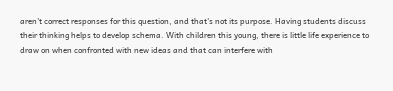aren't correct responses for this question, and that's not its purpose. Having students discuss their thinking helps to develop schema. With children this young, there is little life experience to draw on when confronted with new ideas and that can interfere with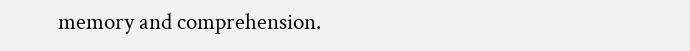memory and comprehension.